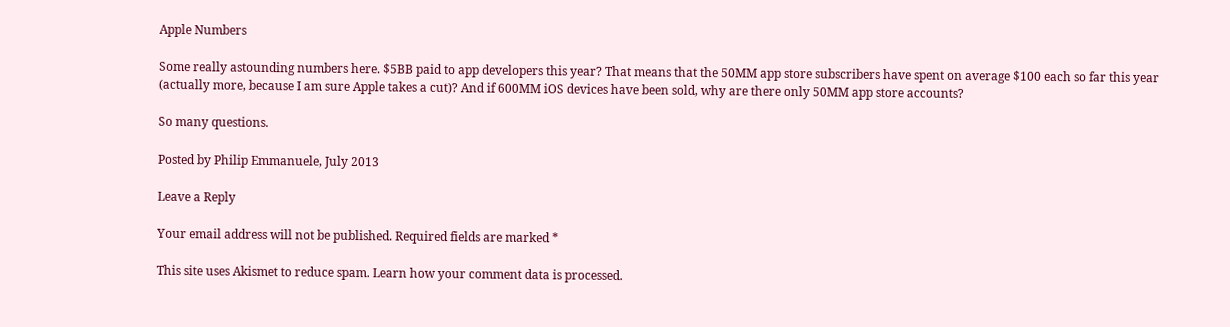Apple Numbers

Some really astounding numbers here. $5BB paid to app developers this year? That means that the 50MM app store subscribers have spent on average $100 each so far this year (actually more, because I am sure Apple takes a cut)? And if 600MM iOS devices have been sold, why are there only 50MM app store accounts?

So many questions.

Posted by Philip Emmanuele, July 2013

Leave a Reply

Your email address will not be published. Required fields are marked *

This site uses Akismet to reduce spam. Learn how your comment data is processed.